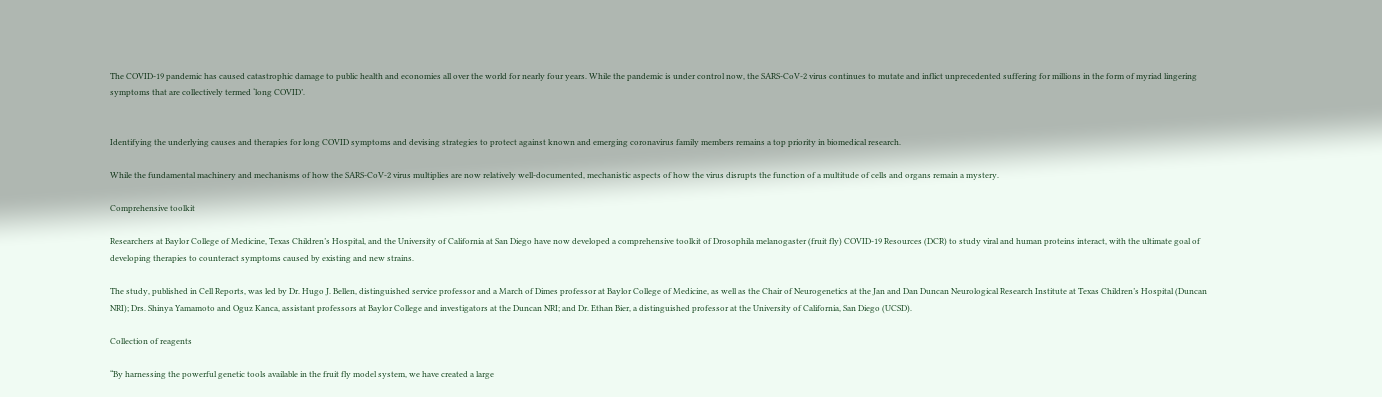The COVID-19 pandemic has caused catastrophic damage to public health and economies all over the world for nearly four years. While the pandemic is under control now, the SARS-CoV-2 virus continues to mutate and inflict unprecedented suffering for millions in the form of myriad lingering symptoms that are collectively termed ‘long COVID’.


Identifying the underlying causes and therapies for long COVID symptoms and devising strategies to protect against known and emerging coronavirus family members remains a top priority in biomedical research.

While the fundamental machinery and mechanisms of how the SARS-CoV-2 virus multiplies are now relatively well-documented, mechanistic aspects of how the virus disrupts the function of a multitude of cells and organs remain a mystery.

Comprehensive toolkit

Researchers at Baylor College of Medicine, Texas Children’s Hospital, and the University of California at San Diego have now developed a comprehensive toolkit of Drosophila melanogaster (fruit fly) COVID-19 Resources (DCR) to study viral and human proteins interact, with the ultimate goal of developing therapies to counteract symptoms caused by existing and new strains.

The study, published in Cell Reports, was led by Dr. Hugo J. Bellen, distinguished service professor and a March of Dimes professor at Baylor College of Medicine, as well as the Chair of Neurogenetics at the Jan and Dan Duncan Neurological Research Institute at Texas Children’s Hospital (Duncan NRI); Drs. Shinya Yamamoto and Oguz Kanca, assistant professors at Baylor College and investigators at the Duncan NRI; and Dr. Ethan Bier, a distinguished professor at the University of California, San Diego (UCSD).

Collection of reagents

“By harnessing the powerful genetic tools available in the fruit fly model system, we have created a large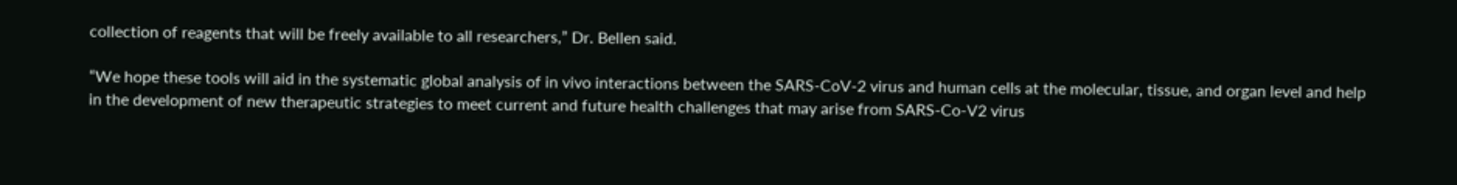collection of reagents that will be freely available to all researchers,” Dr. Bellen said.

“We hope these tools will aid in the systematic global analysis of in vivo interactions between the SARS-CoV-2 virus and human cells at the molecular, tissue, and organ level and help in the development of new therapeutic strategies to meet current and future health challenges that may arise from SARS-Co-V2 virus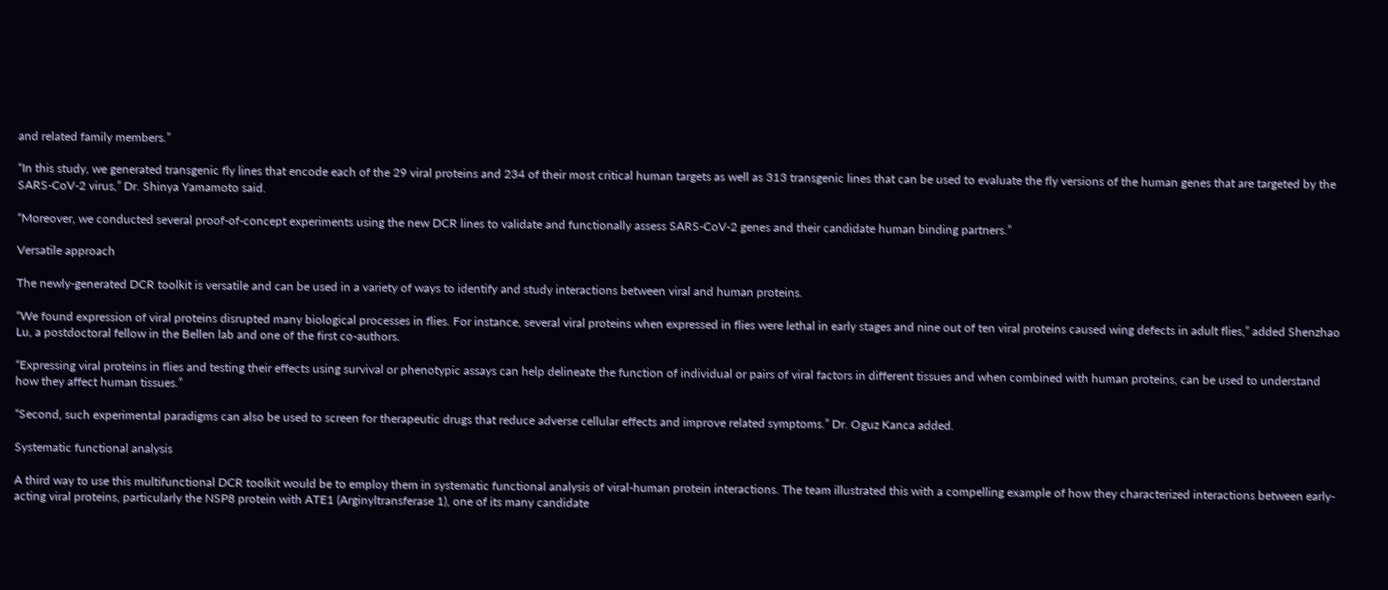and related family members.”

“In this study, we generated transgenic fly lines that encode each of the 29 viral proteins and 234 of their most critical human targets as well as 313 transgenic lines that can be used to evaluate the fly versions of the human genes that are targeted by the SARS-CoV-2 virus,” Dr. Shinya Yamamoto said.

“Moreover, we conducted several proof-of-concept experiments using the new DCR lines to validate and functionally assess SARS-CoV-2 genes and their candidate human binding partners.”

Versatile approach

The newly-generated DCR toolkit is versatile and can be used in a variety of ways to identify and study interactions between viral and human proteins.

“We found expression of viral proteins disrupted many biological processes in flies. For instance, several viral proteins when expressed in flies were lethal in early stages and nine out of ten viral proteins caused wing defects in adult flies,” added Shenzhao Lu, a postdoctoral fellow in the Bellen lab and one of the first co-authors.

“Expressing viral proteins in flies and testing their effects using survival or phenotypic assays can help delineate the function of individual or pairs of viral factors in different tissues and when combined with human proteins, can be used to understand how they affect human tissues.”

“Second, such experimental paradigms can also be used to screen for therapeutic drugs that reduce adverse cellular effects and improve related symptoms.” Dr. Oguz Kanca added.

Systematic functional analysis

A third way to use this multifunctional DCR toolkit would be to employ them in systematic functional analysis of viral-human protein interactions. The team illustrated this with a compelling example of how they characterized interactions between early-acting viral proteins, particularly the NSP8 protein with ATE1 (Arginyltransferase 1), one of its many candidate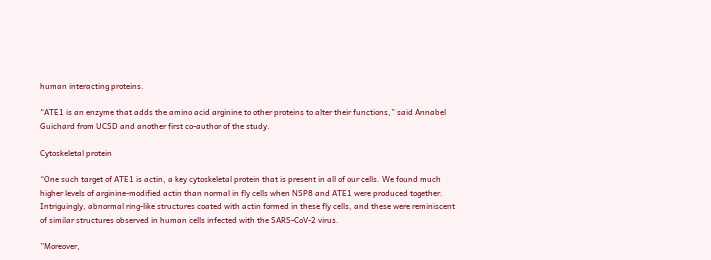human interacting proteins.

“ATE1 is an enzyme that adds the amino acid arginine to other proteins to alter their functions,” said Annabel Guichard from UCSD and another first co-author of the study.

Cytoskeletal protein

“One such target of ATE1 is actin, a key cytoskeletal protein that is present in all of our cells. We found much higher levels of arginine-modified actin than normal in fly cells when NSP8 and ATE1 were produced together. Intriguingly, abnormal ring-like structures coated with actin formed in these fly cells, and these were reminiscent of similar structures observed in human cells infected with the SARS-CoV-2 virus.

”Moreover,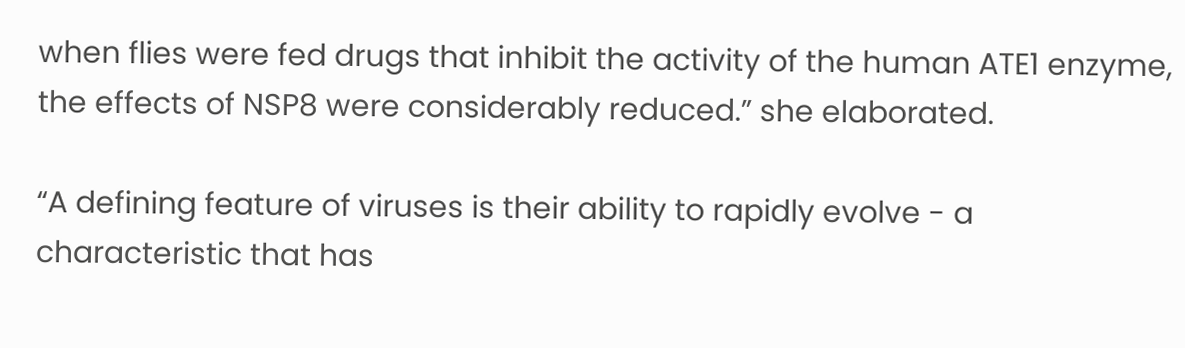when flies were fed drugs that inhibit the activity of the human ATE1 enzyme, the effects of NSP8 were considerably reduced.” she elaborated.

“A defining feature of viruses is their ability to rapidly evolve - a characteristic that has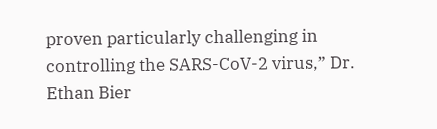proven particularly challenging in controlling the SARS-CoV-2 virus,” Dr. Ethan Bier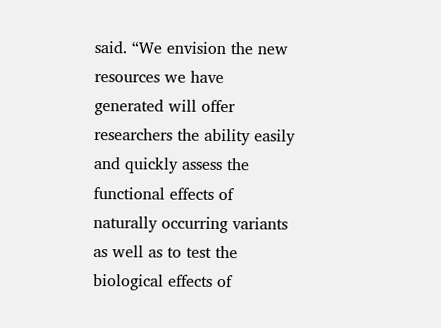said. “We envision the new resources we have generated will offer researchers the ability easily and quickly assess the functional effects of naturally occurring variants as well as to test the biological effects of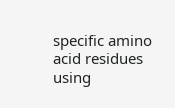specific amino acid residues using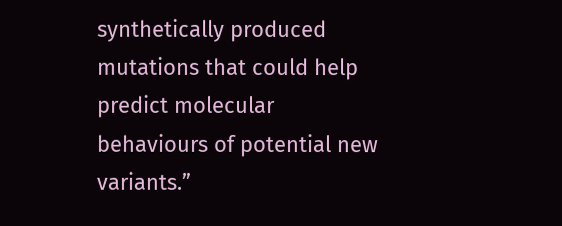synthetically produced mutations that could help predict molecular behaviours of potential new variants.”